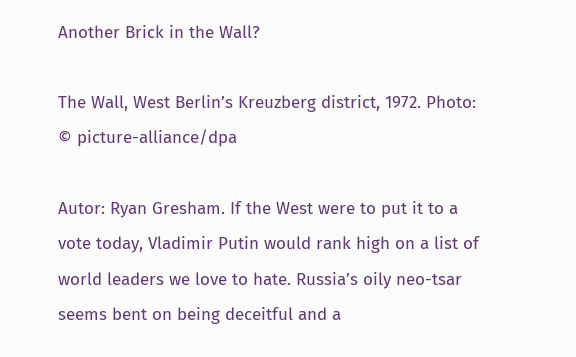Another Brick in the Wall?

The Wall, West Berlin’s Kreuzberg district, 1972. Photo: © picture-alliance/dpa

Autor: Ryan Gresham. If the West were to put it to a vote today, Vladimir Putin would rank high on a list of world leaders we love to hate. Russia’s oily neo-tsar seems bent on being deceitful and a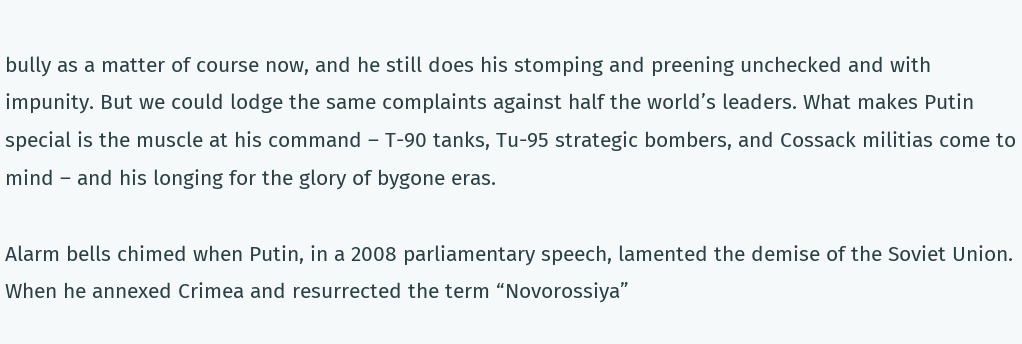bully as a matter of course now, and he still does his stomping and preening unchecked and with impunity. But we could lodge the same complaints against half the world’s leaders. What makes Putin special is the muscle at his command – T-90 tanks, Tu-95 strategic bombers, and Cossack militias come to mind – and his longing for the glory of bygone eras.

Alarm bells chimed when Putin, in a 2008 parliamentary speech, lamented the demise of the Soviet Union. When he annexed Crimea and resurrected the term “Novorossiya”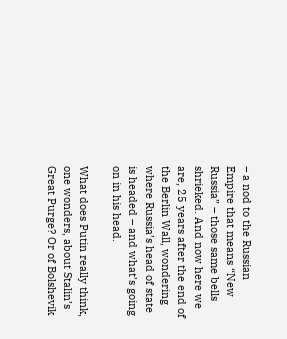– a nod to the Russian Empire that means “New Russia” – those same bells shrieked. And now here we are, 25 years after the end of the Berlin Wall, wondering where Russia’s head of state is headed – and what’s going on in his head.

What does Putin really think, one wonders, about Stalin’s Great Purge? Or of Bolshevik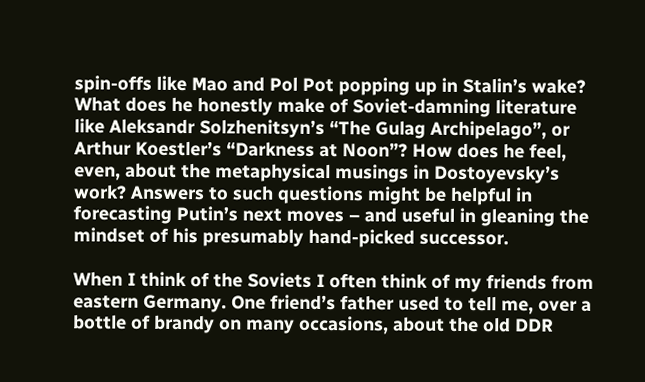spin-offs like Mao and Pol Pot popping up in Stalin’s wake? What does he honestly make of Soviet-damning literature like Aleksandr Solzhenitsyn’s “The Gulag Archipelago”, or Arthur Koestler’s “Darkness at Noon”? How does he feel, even, about the metaphysical musings in Dostoyevsky’s work? Answers to such questions might be helpful in forecasting Putin’s next moves – and useful in gleaning the mindset of his presumably hand-picked successor.

When I think of the Soviets I often think of my friends from eastern Germany. One friend’s father used to tell me, over a bottle of brandy on many occasions, about the old DDR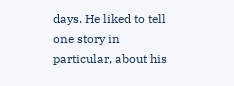days. He liked to tell one story in particular, about his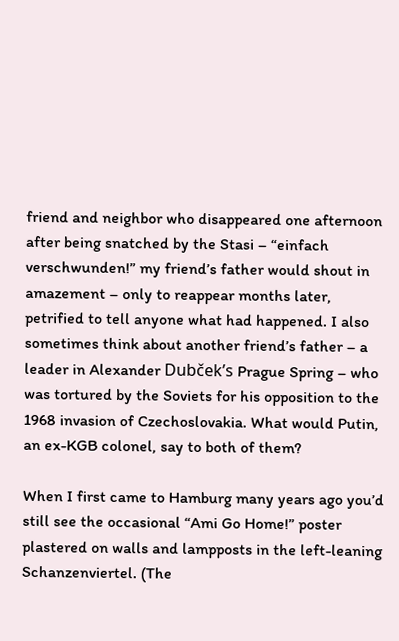friend and neighbor who disappeared one afternoon after being snatched by the Stasi – “einfach verschwunden!” my friend’s father would shout in amazement – only to reappear months later, petrified to tell anyone what had happened. I also sometimes think about another friend’s father – a leader in Alexander Dubček’s Prague Spring – who was tortured by the Soviets for his opposition to the 1968 invasion of Czechoslovakia. What would Putin, an ex-KGB colonel, say to both of them?

When I first came to Hamburg many years ago you’d still see the occasional “Ami Go Home!” poster plastered on walls and lampposts in the left-leaning Schanzenviertel. (The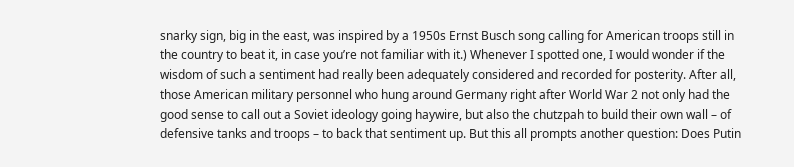snarky sign, big in the east, was inspired by a 1950s Ernst Busch song calling for American troops still in the country to beat it, in case you’re not familiar with it.) Whenever I spotted one, I would wonder if the wisdom of such a sentiment had really been adequately considered and recorded for posterity. After all, those American military personnel who hung around Germany right after World War 2 not only had the good sense to call out a Soviet ideology going haywire, but also the chutzpah to build their own wall – of defensive tanks and troops – to back that sentiment up. But this all prompts another question: Does Putin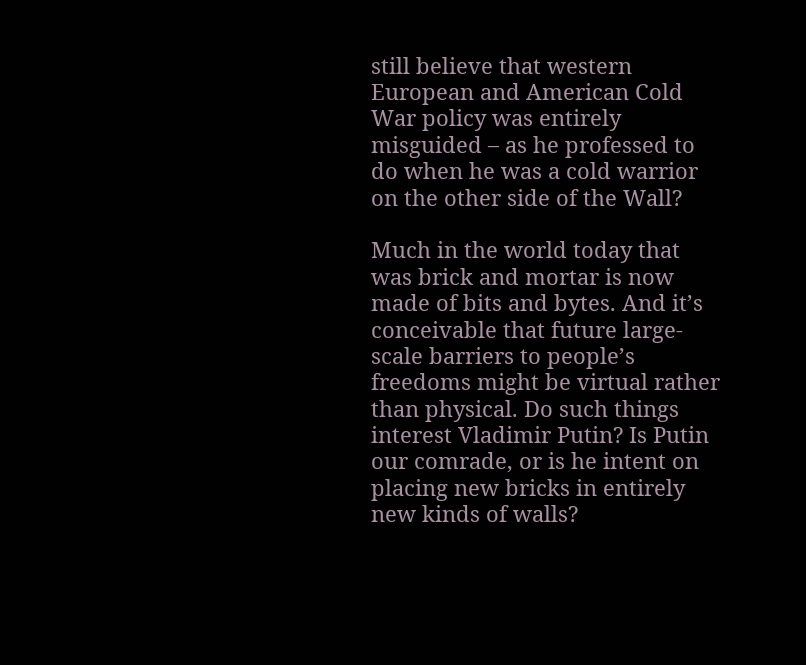still believe that western European and American Cold War policy was entirely misguided – as he professed to do when he was a cold warrior on the other side of the Wall?

Much in the world today that was brick and mortar is now made of bits and bytes. And it’s conceivable that future large-scale barriers to people’s freedoms might be virtual rather than physical. Do such things interest Vladimir Putin? Is Putin our comrade, or is he intent on placing new bricks in entirely new kinds of walls?